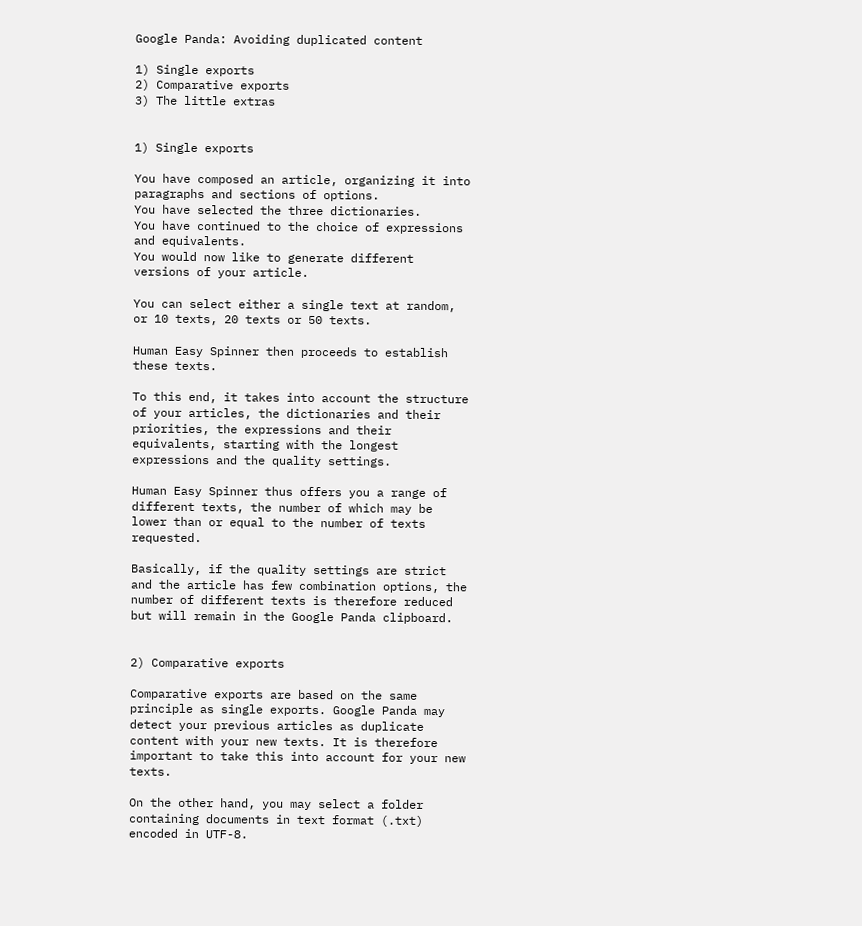Google Panda: Avoiding duplicated content

1) Single exports
2) Comparative exports
3) The little extras


1) Single exports

You have composed an article, organizing it into paragraphs and sections of options.
You have selected the three dictionaries.
You have continued to the choice of expressions and equivalents.
You would now like to generate different versions of your article.

You can select either a single text at random, or 10 texts, 20 texts or 50 texts.

Human Easy Spinner then proceeds to establish these texts.

To this end, it takes into account the structure of your articles, the dictionaries and their priorities, the expressions and their equivalents, starting with the longest expressions and the quality settings.

Human Easy Spinner thus offers you a range of different texts, the number of which may be lower than or equal to the number of texts requested.

Basically, if the quality settings are strict and the article has few combination options, the number of different texts is therefore reduced but will remain in the Google Panda clipboard.


2) Comparative exports

Comparative exports are based on the same principle as single exports. Google Panda may detect your previous articles as duplicate content with your new texts. It is therefore important to take this into account for your new texts.

On the other hand, you may select a folder containing documents in text format (.txt) encoded in UTF-8.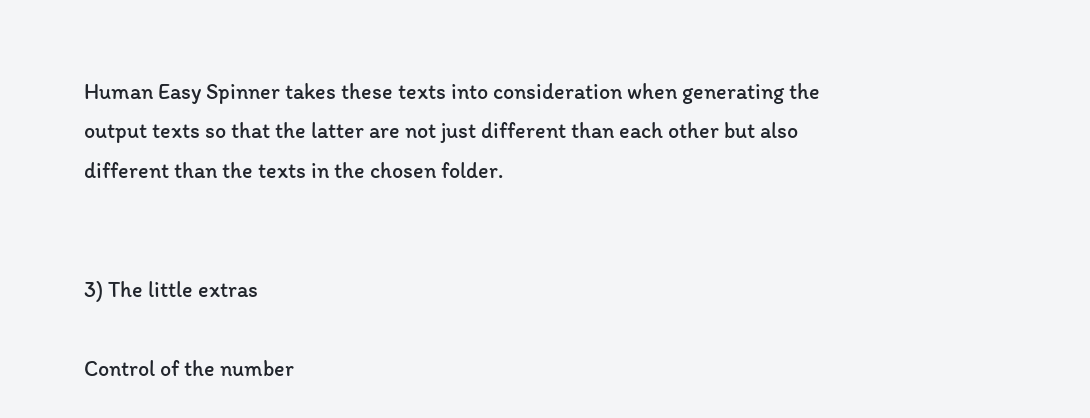Human Easy Spinner takes these texts into consideration when generating the output texts so that the latter are not just different than each other but also different than the texts in the chosen folder.


3) The little extras

Control of the number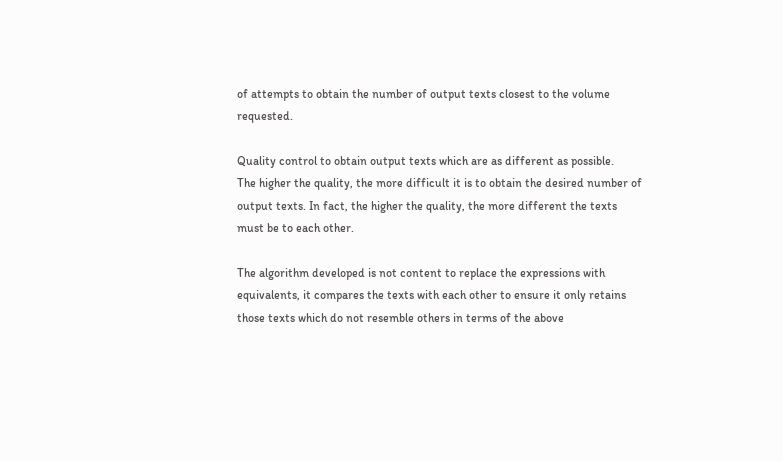of attempts to obtain the number of output texts closest to the volume requested.

Quality control to obtain output texts which are as different as possible.
The higher the quality, the more difficult it is to obtain the desired number of output texts. In fact, the higher the quality, the more different the texts must be to each other.

The algorithm developed is not content to replace the expressions with equivalents, it compares the texts with each other to ensure it only retains those texts which do not resemble others in terms of the above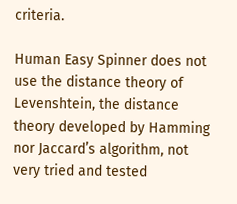criteria.

Human Easy Spinner does not use the distance theory of Levenshtein, the distance theory developed by Hamming nor Jaccard’s algorithm, not very tried and tested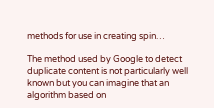methods for use in creating spin…

The method used by Google to detect duplicate content is not particularly well known but you can imagine that an algorithm based on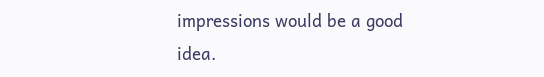impressions would be a good idea.